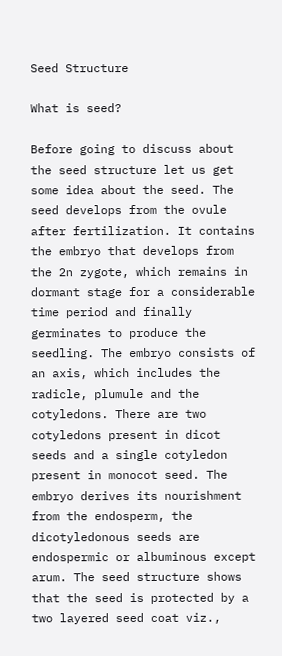Seed Structure

What is seed?

Before going to discuss about the seed structure let us get some idea about the seed. The seed develops from the ovule after fertilization. It contains the embryo that develops from the 2n zygote, which remains in dormant stage for a considerable time period and finally germinates to produce the seedling. The embryo consists of an axis, which includes the radicle, plumule and the cotyledons. There are two cotyledons present in dicot seeds and a single cotyledon present in monocot seed. The embryo derives its nourishment from the endosperm, the dicotyledonous seeds are endospermic or albuminous except arum. The seed structure shows that the seed is protected by a two layered seed coat viz.,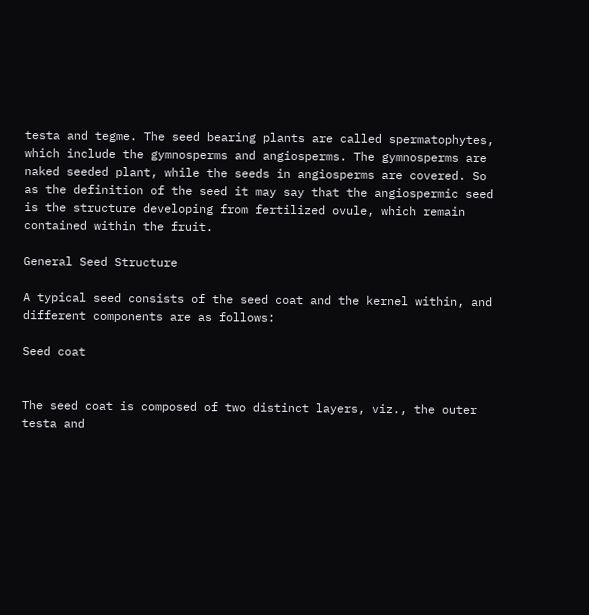testa and tegme. The seed bearing plants are called spermatophytes, which include the gymnosperms and angiosperms. The gymnosperms are naked seeded plant, while the seeds in angiosperms are covered. So as the definition of the seed it may say that the angiospermic seed is the structure developing from fertilized ovule, which remain contained within the fruit.

General Seed Structure

A typical seed consists of the seed coat and the kernel within, and different components are as follows:

Seed coat


The seed coat is composed of two distinct layers, viz., the outer testa and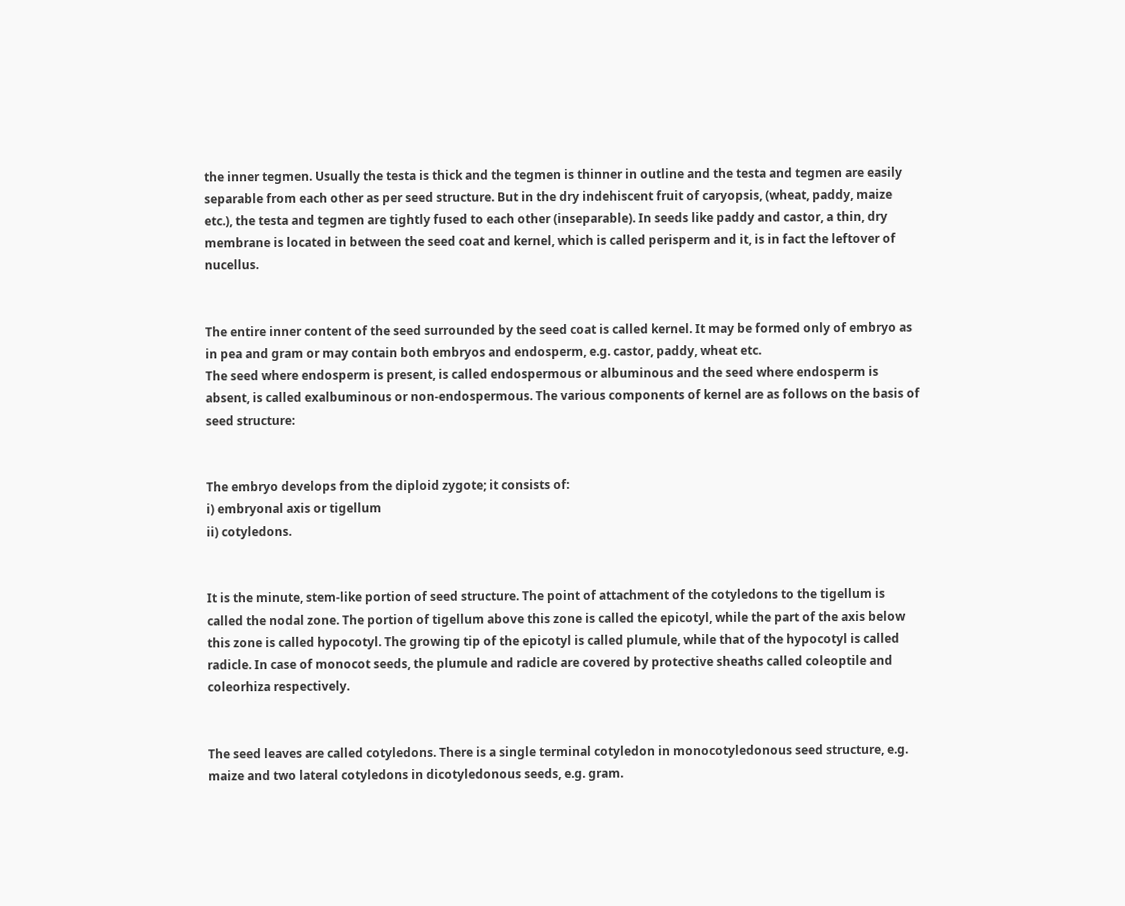the inner tegmen. Usually the testa is thick and the tegmen is thinner in outline and the testa and tegmen are easily separable from each other as per seed structure. But in the dry indehiscent fruit of caryopsis, (wheat, paddy, maize etc.), the testa and tegmen are tightly fused to each other (inseparable). In seeds like paddy and castor, a thin, dry membrane is located in between the seed coat and kernel, which is called perisperm and it, is in fact the leftover of nucellus.


The entire inner content of the seed surrounded by the seed coat is called kernel. It may be formed only of embryo as in pea and gram or may contain both embryos and endosperm, e.g. castor, paddy, wheat etc.
The seed where endosperm is present, is called endospermous or albuminous and the seed where endosperm is absent, is called exalbuminous or non-endospermous. The various components of kernel are as follows on the basis of seed structure:


The embryo develops from the diploid zygote; it consists of:
i) embryonal axis or tigellum
ii) cotyledons.


It is the minute, stem-like portion of seed structure. The point of attachment of the cotyledons to the tigellum is called the nodal zone. The portion of tigellum above this zone is called the epicotyl, while the part of the axis below this zone is called hypocotyl. The growing tip of the epicotyl is called plumule, while that of the hypocotyl is called radicle. In case of monocot seeds, the plumule and radicle are covered by protective sheaths called coleoptile and coleorhiza respectively.


The seed leaves are called cotyledons. There is a single terminal cotyledon in monocotyledonous seed structure, e.g. maize and two lateral cotyledons in dicotyledonous seeds, e.g. gram.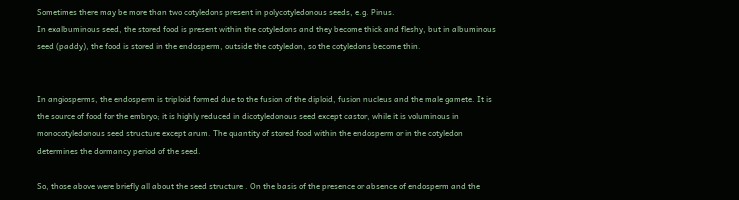Sometimes there may be more than two cotyledons present in polycotyledonous seeds, e.g. Pinus.
In exalbuminous seed, the stored food is present within the cotyledons and they become thick and fleshy, but in albuminous seed (paddy), the food is stored in the endosperm, outside the cotyledon, so the cotyledons become thin.


In angiosperms, the endosperm is triploid formed due to the fusion of the diploid, fusion nucleus and the male gamete. It is the source of food for the embryo; it is highly reduced in dicotyledonous seed except castor, while it is voluminous in monocotyledonous seed structure except arum. The quantity of stored food within the endosperm or in the cotyledon determines the dormancy period of the seed.

So, those above were briefly all about the seed structure . On the basis of the presence or absence of endosperm and the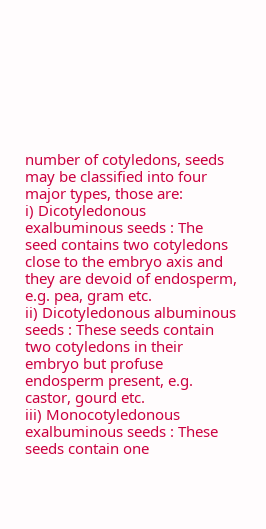number of cotyledons, seeds may be classified into four major types, those are:
i) Dicotyledonous exalbuminous seeds : The seed contains two cotyledons close to the embryo axis and they are devoid of endosperm, e.g. pea, gram etc.
ii) Dicotyledonous albuminous seeds : These seeds contain two cotyledons in their embryo but profuse endosperm present, e.g. castor, gourd etc.
iii) Monocotyledonous exalbuminous seeds : These seeds contain one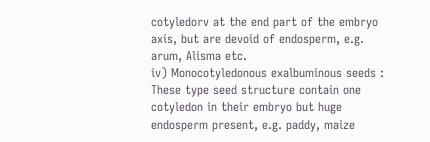cotyledorv at the end part of the embryo axis, but are devoid of endosperm, e.g. arum, Alisma etc.
iv) Monocotyledonous exalbuminous seeds : These type seed structure contain one cotyledon in their embryo but huge endosperm present, e.g. paddy, maize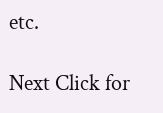etc.

Next Click for